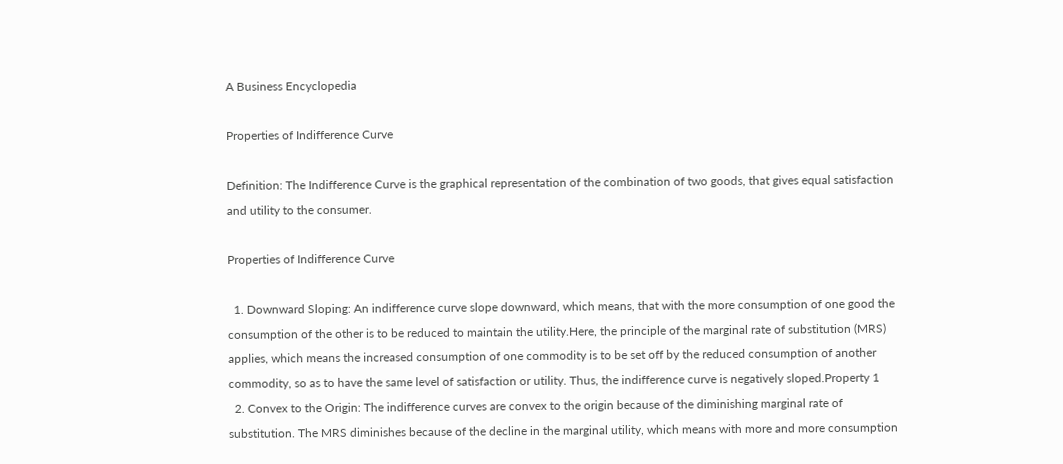A Business Encyclopedia

Properties of Indifference Curve

Definition: The Indifference Curve is the graphical representation of the combination of two goods, that gives equal satisfaction and utility to the consumer.

Properties of Indifference Curve

  1. Downward Sloping: An indifference curve slope downward, which means, that with the more consumption of one good the consumption of the other is to be reduced to maintain the utility.Here, the principle of the marginal rate of substitution (MRS) applies, which means the increased consumption of one commodity is to be set off by the reduced consumption of another commodity, so as to have the same level of satisfaction or utility. Thus, the indifference curve is negatively sloped.Property 1
  2. Convex to the Origin: The indifference curves are convex to the origin because of the diminishing marginal rate of substitution. The MRS diminishes because of the decline in the marginal utility, which means with more and more consumption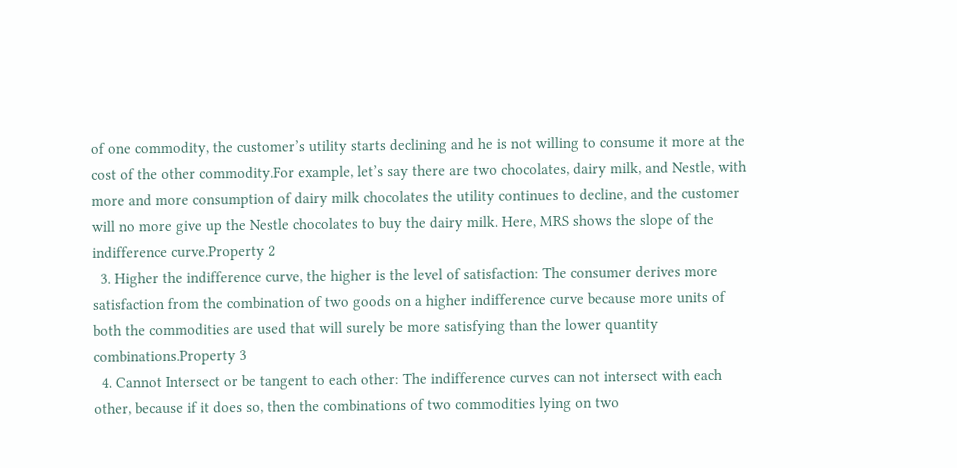of one commodity, the customer’s utility starts declining and he is not willing to consume it more at the cost of the other commodity.For example, let’s say there are two chocolates, dairy milk, and Nestle, with more and more consumption of dairy milk chocolates the utility continues to decline, and the customer will no more give up the Nestle chocolates to buy the dairy milk. Here, MRS shows the slope of the indifference curve.Property 2
  3. Higher the indifference curve, the higher is the level of satisfaction: The consumer derives more satisfaction from the combination of two goods on a higher indifference curve because more units of both the commodities are used that will surely be more satisfying than the lower quantity combinations.Property 3
  4. Cannot Intersect or be tangent to each other: The indifference curves can not intersect with each other, because if it does so, then the combinations of two commodities lying on two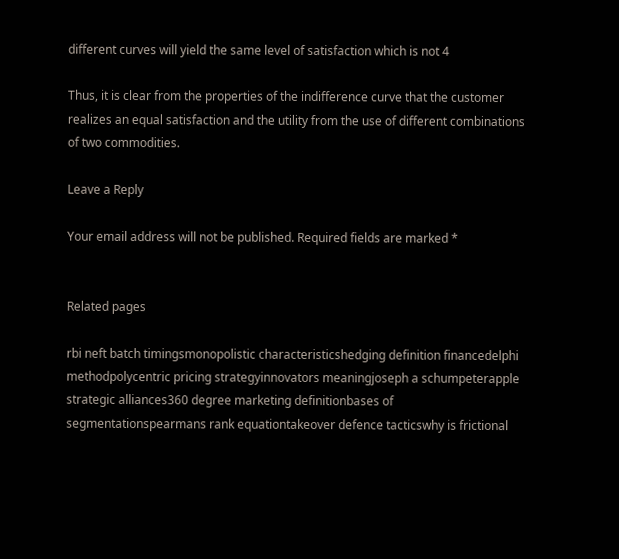different curves will yield the same level of satisfaction which is not 4

Thus, it is clear from the properties of the indifference curve that the customer realizes an equal satisfaction and the utility from the use of different combinations of two commodities.

Leave a Reply

Your email address will not be published. Required fields are marked *


Related pages

rbi neft batch timingsmonopolistic characteristicshedging definition financedelphi methodpolycentric pricing strategyinnovators meaningjoseph a schumpeterapple strategic alliances360 degree marketing definitionbases of segmentationspearmans rank equationtakeover defence tacticswhy is frictional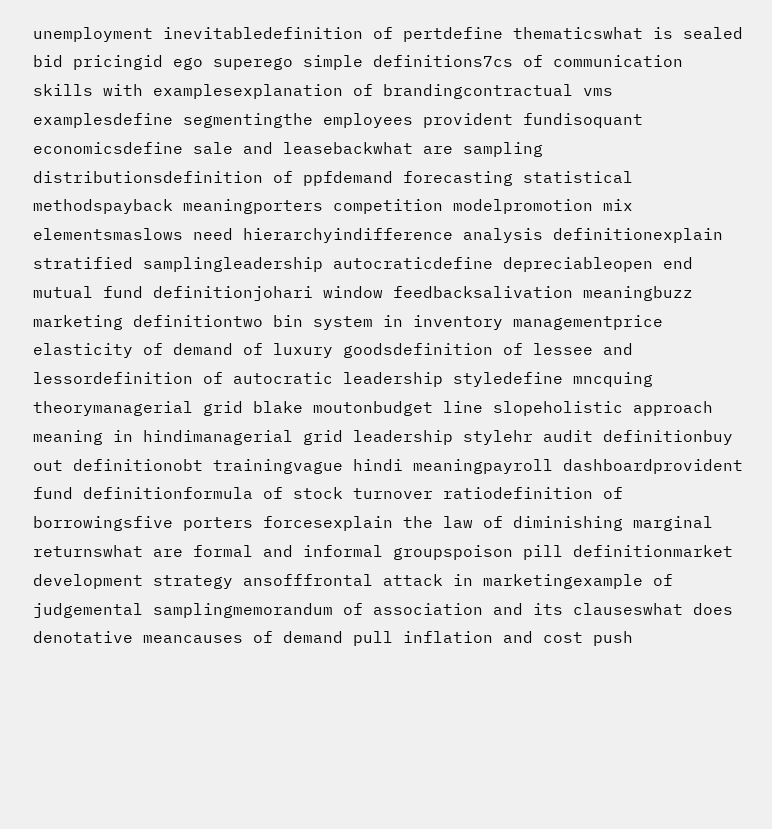unemployment inevitabledefinition of pertdefine thematicswhat is sealed bid pricingid ego superego simple definitions7cs of communication skills with examplesexplanation of brandingcontractual vms examplesdefine segmentingthe employees provident fundisoquant economicsdefine sale and leasebackwhat are sampling distributionsdefinition of ppfdemand forecasting statistical methodspayback meaningporters competition modelpromotion mix elementsmaslows need hierarchyindifference analysis definitionexplain stratified samplingleadership autocraticdefine depreciableopen end mutual fund definitionjohari window feedbacksalivation meaningbuzz marketing definitiontwo bin system in inventory managementprice elasticity of demand of luxury goodsdefinition of lessee and lessordefinition of autocratic leadership styledefine mncquing theorymanagerial grid blake moutonbudget line slopeholistic approach meaning in hindimanagerial grid leadership stylehr audit definitionbuy out definitionobt trainingvague hindi meaningpayroll dashboardprovident fund definitionformula of stock turnover ratiodefinition of borrowingsfive porters forcesexplain the law of diminishing marginal returnswhat are formal and informal groupspoison pill definitionmarket development strategy ansofffrontal attack in marketingexample of judgemental samplingmemorandum of association and its clauseswhat does denotative meancauses of demand pull inflation and cost push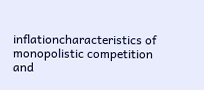inflationcharacteristics of monopolistic competition and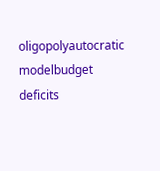oligopolyautocratic modelbudget deficits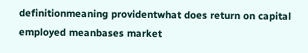definitionmeaning providentwhat does return on capital employed meanbases market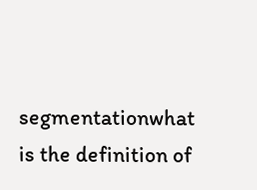segmentationwhat is the definition of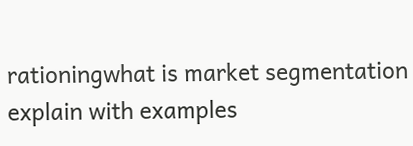rationingwhat is market segmentation explain with examples